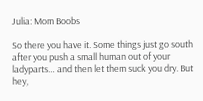Julia: Mom Boobs

So there you have it. Some things just go south after you push a small human out of your ladyparts… and then let them suck you dry. But hey,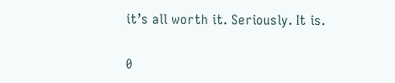it’s all worth it. Seriously. It is.

0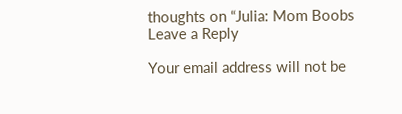thoughts on “Julia: Mom Boobs
Leave a Reply

Your email address will not be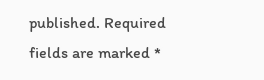published. Required fields are marked *